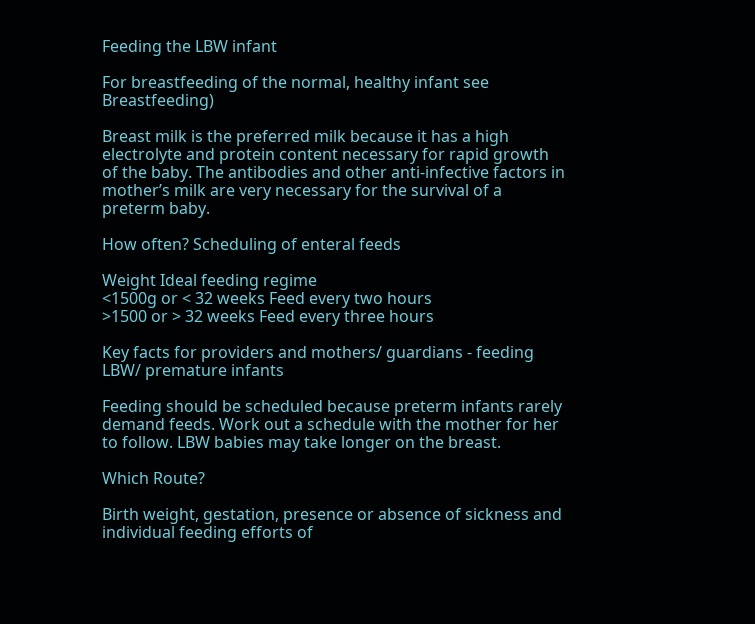Feeding the LBW infant

For breastfeeding of the normal, healthy infant see Breastfeeding)

Breast milk is the preferred milk because it has a high electrolyte and protein content necessary for rapid growth of the baby. The antibodies and other anti-infective factors in mother’s milk are very necessary for the survival of a preterm baby.

How often? Scheduling of enteral feeds

Weight Ideal feeding regime
<1500g or < 32 weeks Feed every two hours
>1500 or > 32 weeks Feed every three hours

Key facts for providers and mothers/ guardians - feeding LBW/ premature infants

Feeding should be scheduled because preterm infants rarely demand feeds. Work out a schedule with the mother for her to follow. LBW babies may take longer on the breast.

Which Route?

Birth weight, gestation, presence or absence of sickness and individual feeding efforts of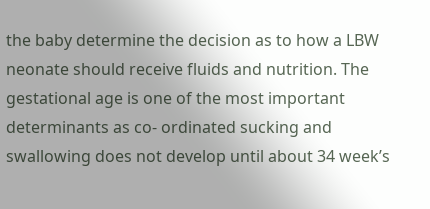the baby determine the decision as to how a LBW neonate should receive fluids and nutrition. The gestational age is one of the most important determinants as co- ordinated sucking and swallowing does not develop until about 34 week’s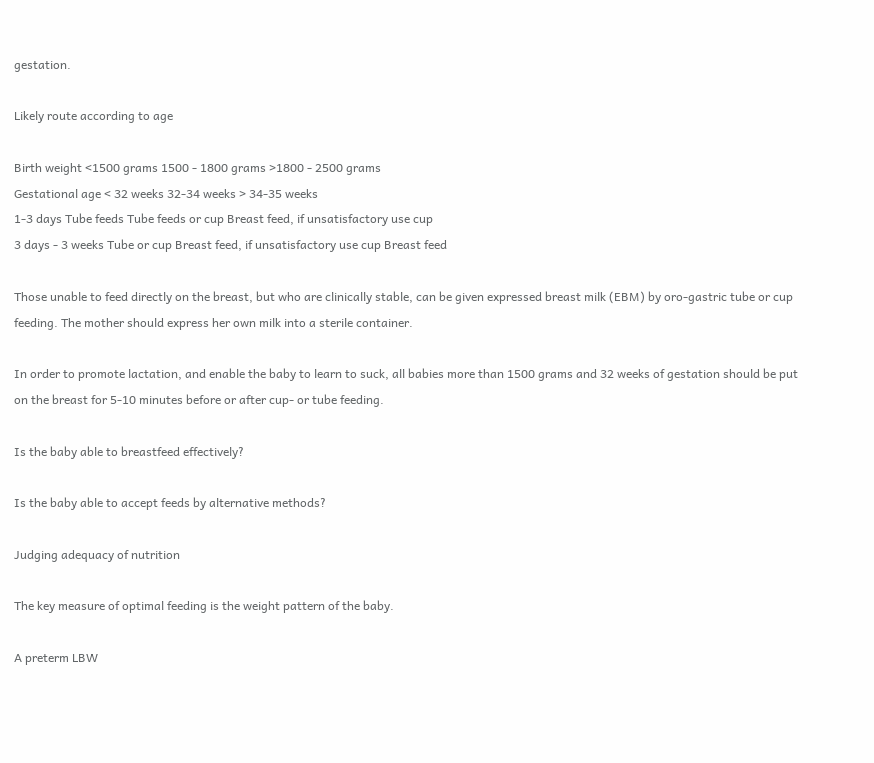gestation.

Likely route according to age

Birth weight <1500 grams 1500 - 1800 grams >1800 - 2500 grams
Gestational age < 32 weeks 32-34 weeks > 34-35 weeks
1-3 days Tube feeds Tube feeds or cup Breast feed, if unsatisfactory use cup
3 days - 3 weeks Tube or cup Breast feed, if unsatisfactory use cup Breast feed

Those unable to feed directly on the breast, but who are clinically stable, can be given expressed breast milk (EBM) by oro-gastric tube or cup feeding. The mother should express her own milk into a sterile container.

In order to promote lactation, and enable the baby to learn to suck, all babies more than 1500 grams and 32 weeks of gestation should be put on the breast for 5-10 minutes before or after cup- or tube feeding.

Is the baby able to breastfeed effectively?

Is the baby able to accept feeds by alternative methods?

Judging adequacy of nutrition

The key measure of optimal feeding is the weight pattern of the baby.

A preterm LBW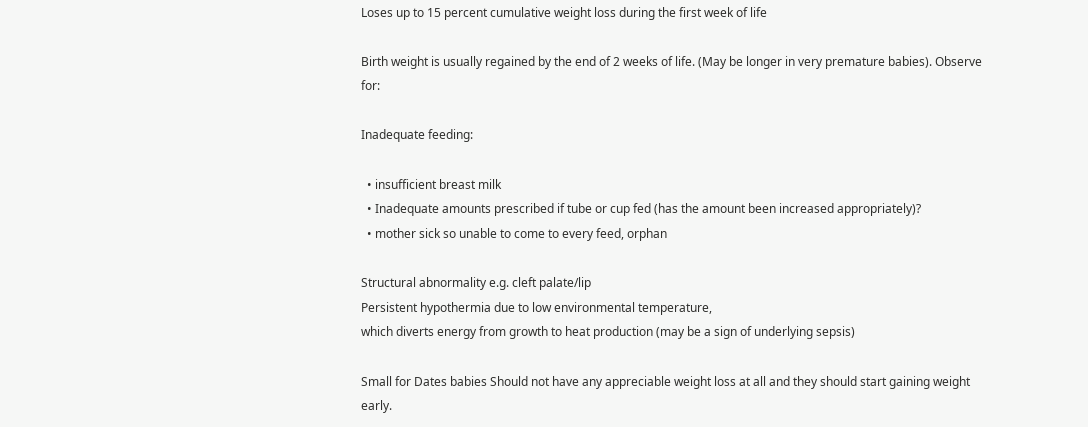Loses up to 15 percent cumulative weight loss during the first week of life

Birth weight is usually regained by the end of 2 weeks of life. (May be longer in very premature babies). Observe for:

Inadequate feeding:

  • insufficient breast milk
  • Inadequate amounts prescribed if tube or cup fed (has the amount been increased appropriately)?
  • mother sick so unable to come to every feed, orphan

Structural abnormality e.g. cleft palate/lip
Persistent hypothermia due to low environmental temperature,
which diverts energy from growth to heat production (may be a sign of underlying sepsis)

Small for Dates babies Should not have any appreciable weight loss at all and they should start gaining weight early.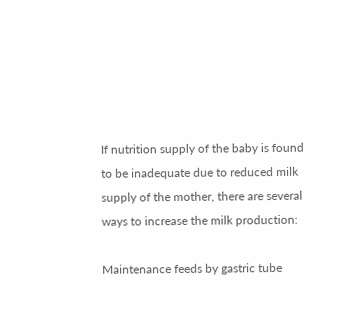If nutrition supply of the baby is found to be inadequate due to reduced milk supply of the mother, there are several ways to increase the milk production:

Maintenance feeds by gastric tube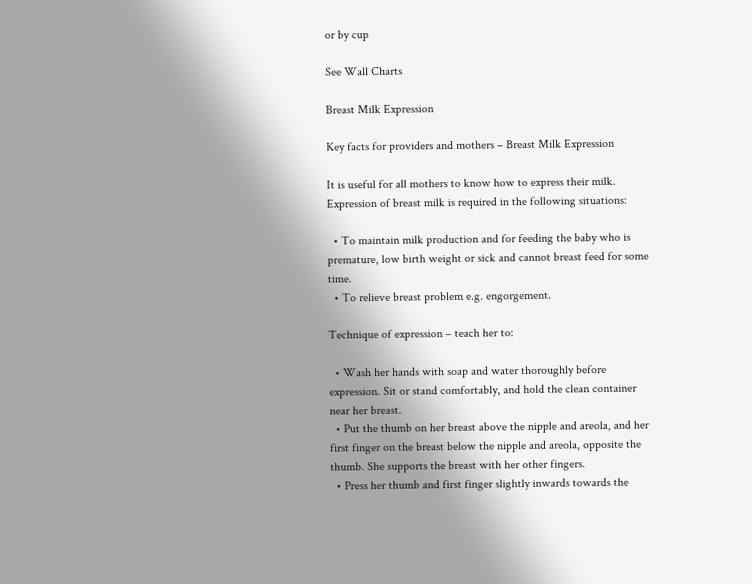or by cup

See Wall Charts

Breast Milk Expression

Key facts for providers and mothers – Breast Milk Expression

It is useful for all mothers to know how to express their milk. Expression of breast milk is required in the following situations:

  • To maintain milk production and for feeding the baby who is premature, low birth weight or sick and cannot breast feed for some time.
  • To relieve breast problem e.g. engorgement.

Technique of expression – teach her to:

  • Wash her hands with soap and water thoroughly before expression. Sit or stand comfortably, and hold the clean container near her breast.
  • Put the thumb on her breast above the nipple and areola, and her first finger on the breast below the nipple and areola, opposite the thumb. She supports the breast with her other fingers.
  • Press her thumb and first finger slightly inwards towards the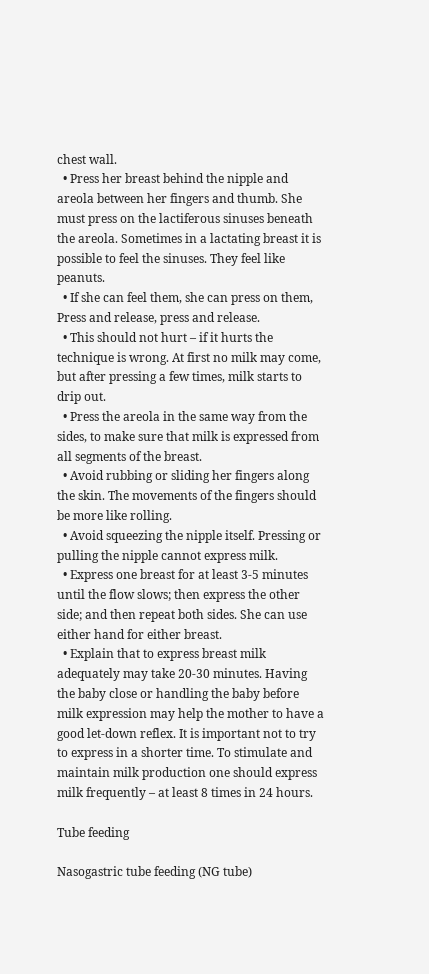chest wall.
  • Press her breast behind the nipple and areola between her fingers and thumb. She must press on the lactiferous sinuses beneath the areola. Sometimes in a lactating breast it is possible to feel the sinuses. They feel like peanuts.
  • If she can feel them, she can press on them, Press and release, press and release.
  • This should not hurt – if it hurts the technique is wrong. At first no milk may come, but after pressing a few times, milk starts to drip out.
  • Press the areola in the same way from the sides, to make sure that milk is expressed from all segments of the breast.
  • Avoid rubbing or sliding her fingers along the skin. The movements of the fingers should be more like rolling.
  • Avoid squeezing the nipple itself. Pressing or pulling the nipple cannot express milk.
  • Express one breast for at least 3-5 minutes until the flow slows; then express the other side; and then repeat both sides. She can use either hand for either breast.
  • Explain that to express breast milk adequately may take 20-30 minutes. Having the baby close or handling the baby before milk expression may help the mother to have a good let-down reflex. It is important not to try to express in a shorter time. To stimulate and maintain milk production one should express milk frequently – at least 8 times in 24 hours.

Tube feeding

Nasogastric tube feeding (NG tube)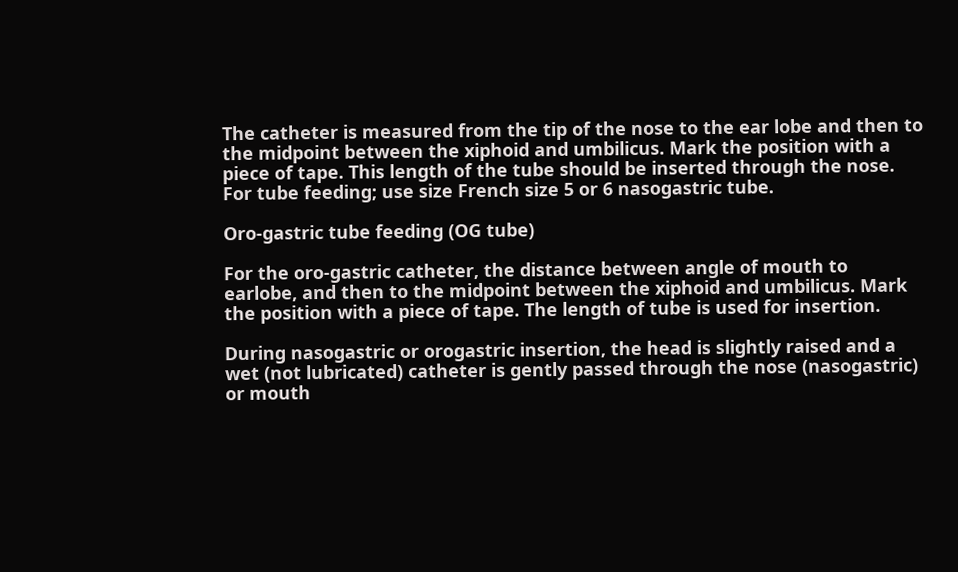The catheter is measured from the tip of the nose to the ear lobe and then to the midpoint between the xiphoid and umbilicus. Mark the position with a piece of tape. This length of the tube should be inserted through the nose. For tube feeding; use size French size 5 or 6 nasogastric tube.

Oro-gastric tube feeding (OG tube)

For the oro-gastric catheter, the distance between angle of mouth to earlobe, and then to the midpoint between the xiphoid and umbilicus. Mark the position with a piece of tape. The length of tube is used for insertion.

During nasogastric or orogastric insertion, the head is slightly raised and a wet (not lubricated) catheter is gently passed through the nose (nasogastric) or mouth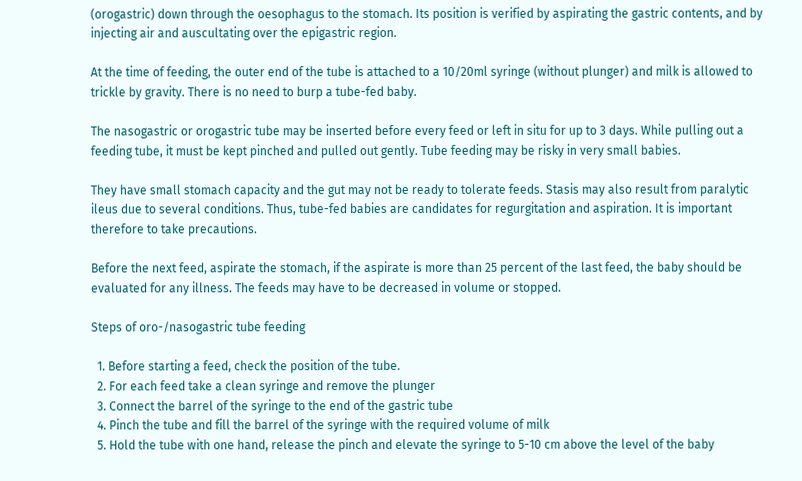(orogastric) down through the oesophagus to the stomach. Its position is verified by aspirating the gastric contents, and by injecting air and auscultating over the epigastric region.

At the time of feeding, the outer end of the tube is attached to a 10/20ml syringe (without plunger) and milk is allowed to trickle by gravity. There is no need to burp a tube-fed baby.

The nasogastric or orogastric tube may be inserted before every feed or left in situ for up to 3 days. While pulling out a feeding tube, it must be kept pinched and pulled out gently. Tube feeding may be risky in very small babies.

They have small stomach capacity and the gut may not be ready to tolerate feeds. Stasis may also result from paralytic ileus due to several conditions. Thus, tube-fed babies are candidates for regurgitation and aspiration. It is important therefore to take precautions.

Before the next feed, aspirate the stomach, if the aspirate is more than 25 percent of the last feed, the baby should be evaluated for any illness. The feeds may have to be decreased in volume or stopped.

Steps of oro-/nasogastric tube feeding

  1. Before starting a feed, check the position of the tube.
  2. For each feed take a clean syringe and remove the plunger
  3. Connect the barrel of the syringe to the end of the gastric tube
  4. Pinch the tube and fill the barrel of the syringe with the required volume of milk
  5. Hold the tube with one hand, release the pinch and elevate the syringe to 5-10 cm above the level of the baby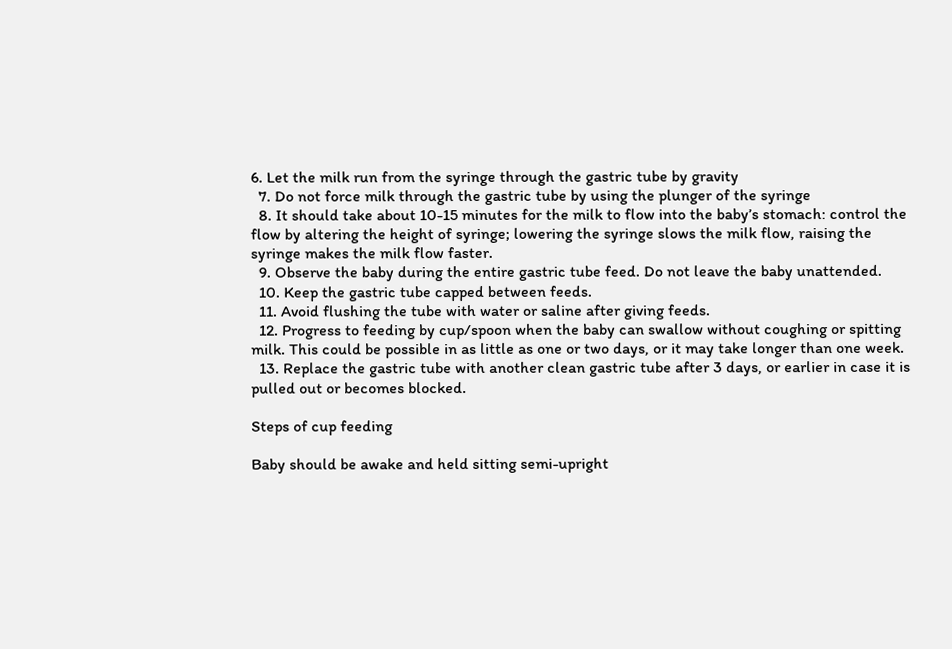6. Let the milk run from the syringe through the gastric tube by gravity
  7. Do not force milk through the gastric tube by using the plunger of the syringe
  8. It should take about 10-15 minutes for the milk to flow into the baby’s stomach: control the flow by altering the height of syringe; lowering the syringe slows the milk flow, raising the syringe makes the milk flow faster.
  9. Observe the baby during the entire gastric tube feed. Do not leave the baby unattended.
  10. Keep the gastric tube capped between feeds.
  11. Avoid flushing the tube with water or saline after giving feeds.
  12. Progress to feeding by cup/spoon when the baby can swallow without coughing or spitting milk. This could be possible in as little as one or two days, or it may take longer than one week.
  13. Replace the gastric tube with another clean gastric tube after 3 days, or earlier in case it is pulled out or becomes blocked.

Steps of cup feeding

Baby should be awake and held sitting semi-upright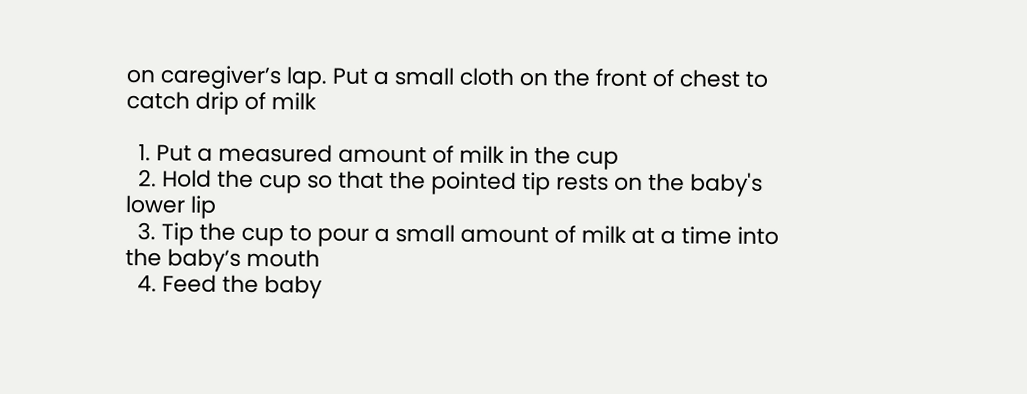on caregiver’s lap. Put a small cloth on the front of chest to catch drip of milk

  1. Put a measured amount of milk in the cup
  2. Hold the cup so that the pointed tip rests on the baby's lower lip
  3. Tip the cup to pour a small amount of milk at a time into the baby’s mouth
  4. Feed the baby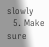slowly
  5. Make sure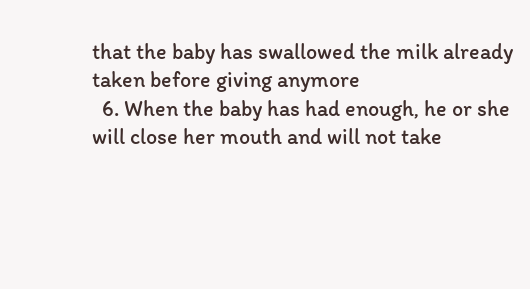that the baby has swallowed the milk already taken before giving anymore
  6. When the baby has had enough, he or she will close her mouth and will not take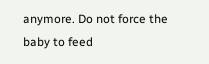anymore. Do not force the baby to feed